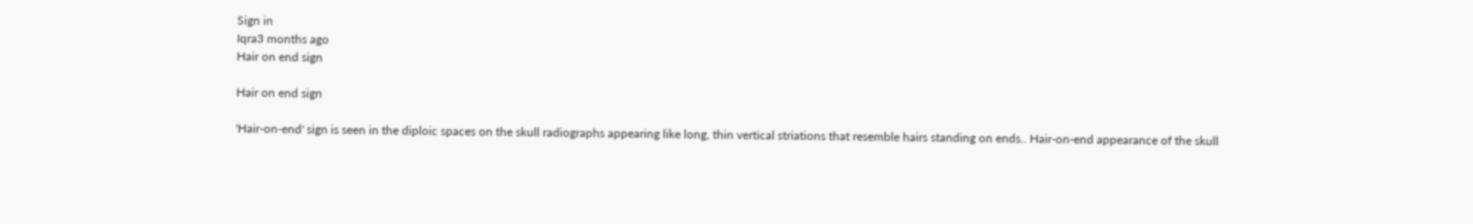Sign in
Iqra3 months ago
Hair on end sign

Hair on end sign

'Hair-on-end' sign is seen in the diploic spaces on the skull radiographs appearing like long, thin vertical striations that resemble hairs standing on ends.. Hair-on-end appearance of the skull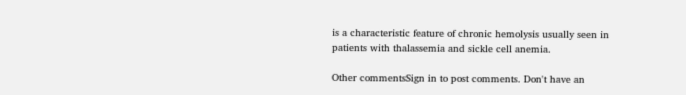is a characteristic feature of chronic hemolysis usually seen in patients with thalassemia and sickle cell anemia.

Other commentsSign in to post comments. Don't have an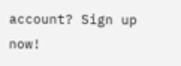account? Sign up now!